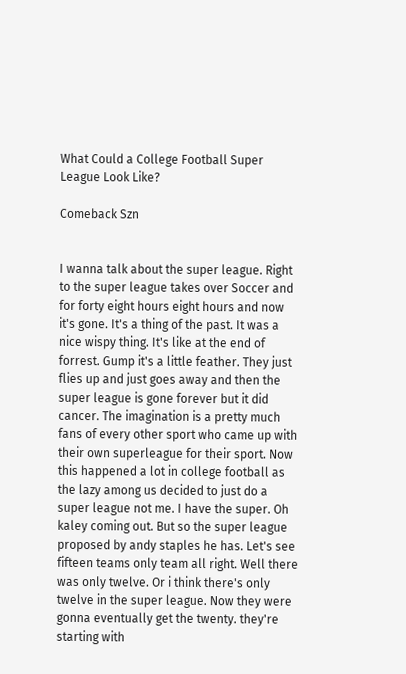What Could a College Football Super League Look Like?

Comeback Szn


I wanna talk about the super league. Right to the super league takes over Soccer and for forty eight hours eight hours and now it's gone. It's a thing of the past. It was a nice wispy thing. It's like at the end of forrest. Gump it's a little feather. They just flies up and just goes away and then the super league is gone forever but it did cancer. The imagination is a pretty much fans of every other sport who came up with their own superleague for their sport. Now this happened a lot in college football as the lazy among us decided to just do a super league not me. I have the super. Oh kaley coming out. But so the super league proposed by andy staples he has. Let's see fifteen teams only team all right. Well there was only twelve. Or i think there's only twelve in the super league. Now they were gonna eventually get the twenty. they're starting with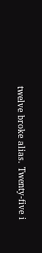twelve broke alias. Twenty-five i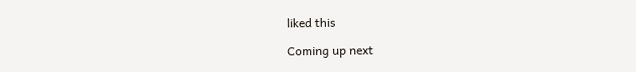liked this

Coming up next